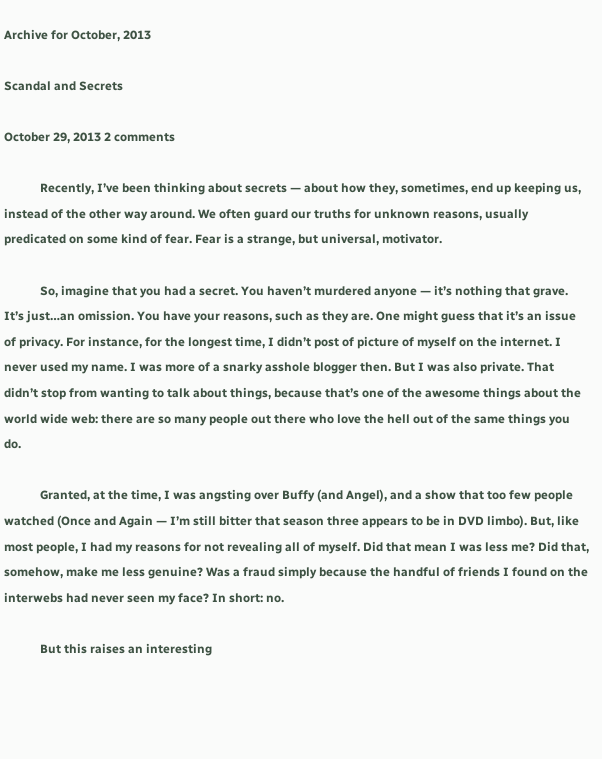Archive for October, 2013

Scandal and Secrets

October 29, 2013 2 comments

            Recently, I’ve been thinking about secrets — about how they, sometimes, end up keeping us, instead of the other way around. We often guard our truths for unknown reasons, usually predicated on some kind of fear. Fear is a strange, but universal, motivator.

            So, imagine that you had a secret. You haven’t murdered anyone — it’s nothing that grave. It’s just…an omission. You have your reasons, such as they are. One might guess that it’s an issue of privacy. For instance, for the longest time, I didn’t post of picture of myself on the internet. I never used my name. I was more of a snarky asshole blogger then. But I was also private. That didn’t stop from wanting to talk about things, because that’s one of the awesome things about the world wide web: there are so many people out there who love the hell out of the same things you do.

            Granted, at the time, I was angsting over Buffy (and Angel), and a show that too few people watched (Once and Again — I’m still bitter that season three appears to be in DVD limbo). But, like most people, I had my reasons for not revealing all of myself. Did that mean I was less me? Did that, somehow, make me less genuine? Was a fraud simply because the handful of friends I found on the interwebs had never seen my face? In short: no.

            But this raises an interesting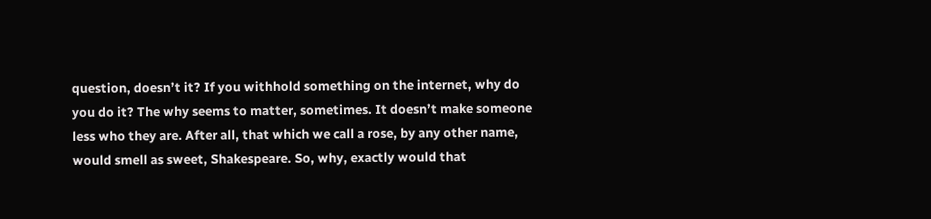question, doesn’t it? If you withhold something on the internet, why do you do it? The why seems to matter, sometimes. It doesn’t make someone less who they are. After all, that which we call a rose, by any other name, would smell as sweet, Shakespeare. So, why, exactly would that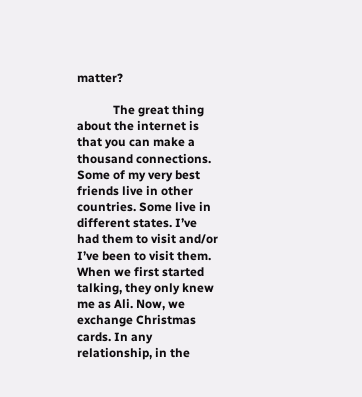matter?

            The great thing about the internet is that you can make a thousand connections. Some of my very best friends live in other countries. Some live in different states. I’ve had them to visit and/or I’ve been to visit them. When we first started talking, they only knew me as Ali. Now, we exchange Christmas cards. In any relationship, in the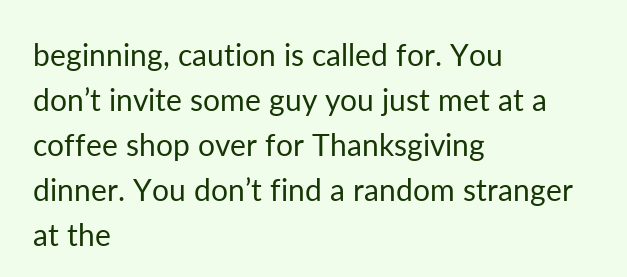beginning, caution is called for. You don’t invite some guy you just met at a coffee shop over for Thanksgiving dinner. You don’t find a random stranger at the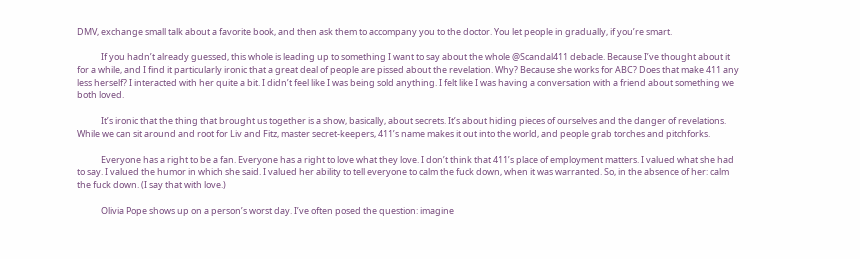DMV, exchange small talk about a favorite book, and then ask them to accompany you to the doctor. You let people in gradually, if you’re smart.

            If you hadn’t already guessed, this whole is leading up to something I want to say about the whole @Scandal411 debacle. Because I’ve thought about it for a while, and I find it particularly ironic that a great deal of people are pissed about the revelation. Why? Because she works for ABC? Does that make 411 any less herself? I interacted with her quite a bit. I didn’t feel like I was being sold anything. I felt like I was having a conversation with a friend about something we both loved.

            It’s ironic that the thing that brought us together is a show, basically, about secrets. It’s about hiding pieces of ourselves and the danger of revelations. While we can sit around and root for Liv and Fitz, master secret-keepers, 411’s name makes it out into the world, and people grab torches and pitchforks.

            Everyone has a right to be a fan. Everyone has a right to love what they love. I don’t think that 411’s place of employment matters. I valued what she had to say. I valued the humor in which she said. I valued her ability to tell everyone to calm the fuck down, when it was warranted. So, in the absence of her: calm the fuck down. (I say that with love.)

            Olivia Pope shows up on a person’s worst day. I’ve often posed the question: imagine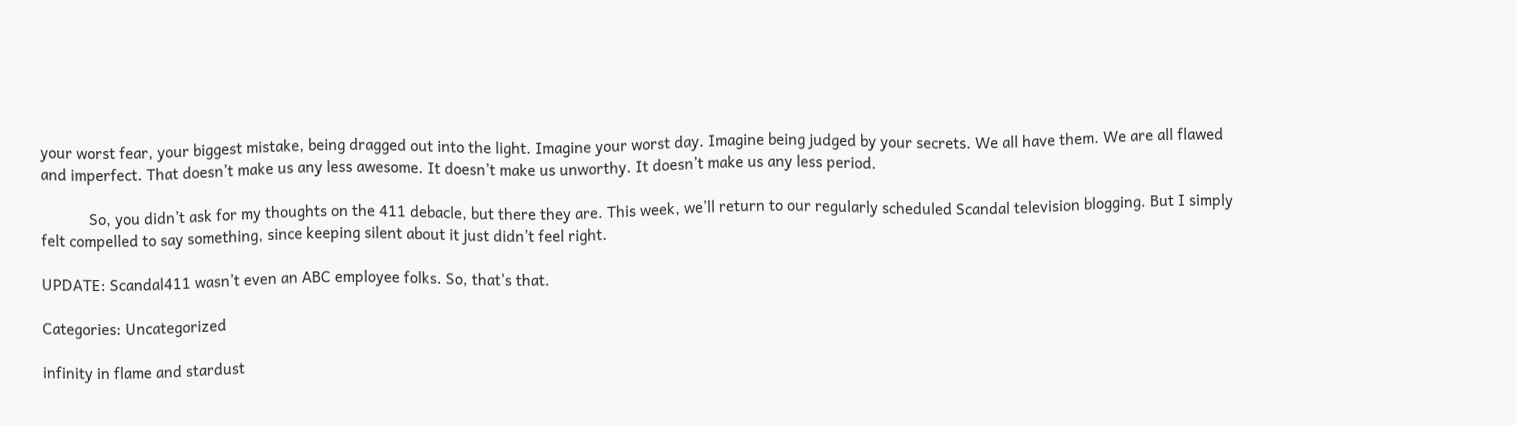your worst fear, your biggest mistake, being dragged out into the light. Imagine your worst day. Imagine being judged by your secrets. We all have them. We are all flawed and imperfect. That doesn’t make us any less awesome. It doesn’t make us unworthy. It doesn’t make us any less period.

            So, you didn’t ask for my thoughts on the 411 debacle, but there they are. This week, we’ll return to our regularly scheduled Scandal television blogging. But I simply felt compelled to say something, since keeping silent about it just didn’t feel right.

UPDATE: Scandal411 wasn’t even an ABC employee folks. So, that’s that.

Categories: Uncategorized

infinity in flame and stardust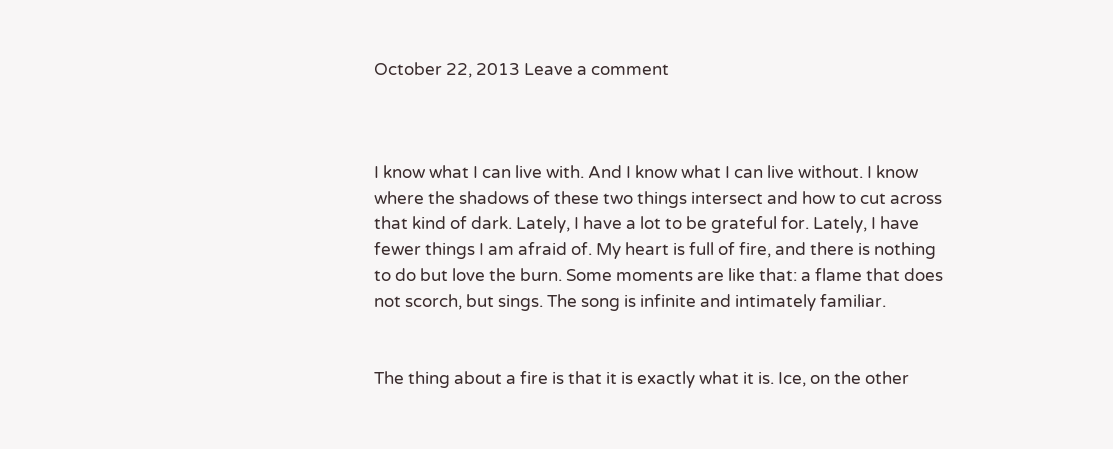October 22, 2013 Leave a comment



I know what I can live with. And I know what I can live without. I know where the shadows of these two things intersect and how to cut across that kind of dark. Lately, I have a lot to be grateful for. Lately, I have fewer things I am afraid of. My heart is full of fire, and there is nothing to do but love the burn. Some moments are like that: a flame that does not scorch, but sings. The song is infinite and intimately familiar.


The thing about a fire is that it is exactly what it is. Ice, on the other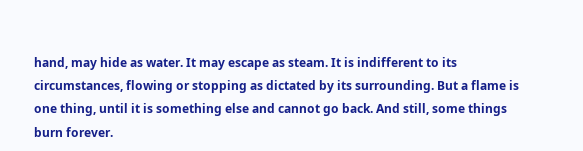hand, may hide as water. It may escape as steam. It is indifferent to its circumstances, flowing or stopping as dictated by its surrounding. But a flame is one thing, until it is something else and cannot go back. And still, some things burn forever.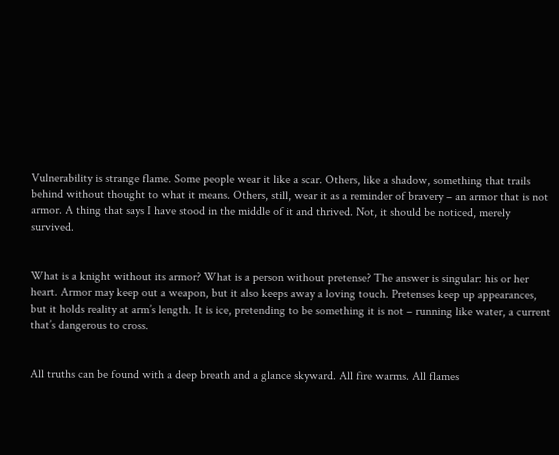Vulnerability is strange flame. Some people wear it like a scar. Others, like a shadow, something that trails behind without thought to what it means. Others, still, wear it as a reminder of bravery – an armor that is not armor. A thing that says I have stood in the middle of it and thrived. Not, it should be noticed, merely survived.


What is a knight without its armor? What is a person without pretense? The answer is singular: his or her heart. Armor may keep out a weapon, but it also keeps away a loving touch. Pretenses keep up appearances, but it holds reality at arm’s length. It is ice, pretending to be something it is not – running like water, a current that’s dangerous to cross.


All truths can be found with a deep breath and a glance skyward. All fire warms. All flames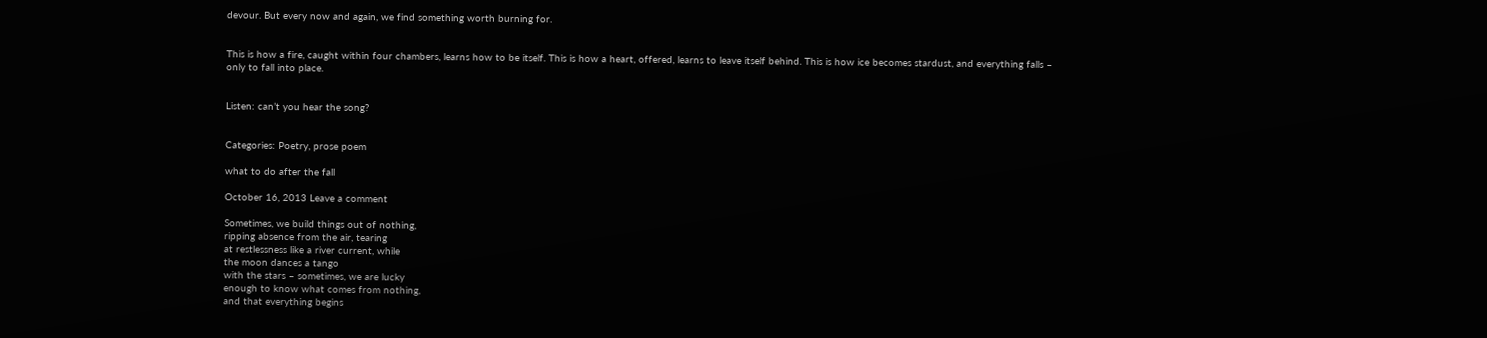devour. But every now and again, we find something worth burning for.


This is how a fire, caught within four chambers, learns how to be itself. This is how a heart, offered, learns to leave itself behind. This is how ice becomes stardust, and everything falls – only to fall into place.


Listen: can’t you hear the song?


Categories: Poetry, prose poem

what to do after the fall

October 16, 2013 Leave a comment

Sometimes, we build things out of nothing,
ripping absence from the air, tearing
at restlessness like a river current, while
the moon dances a tango
with the stars – sometimes, we are lucky
enough to know what comes from nothing,
and that everything begins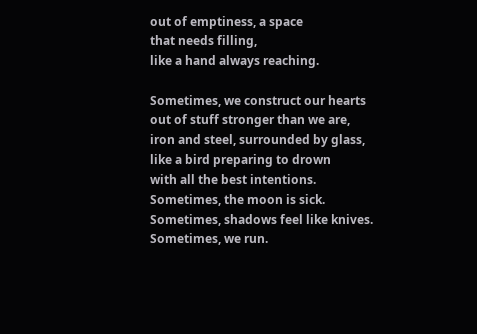out of emptiness, a space
that needs filling,
like a hand always reaching.

Sometimes, we construct our hearts
out of stuff stronger than we are,
iron and steel, surrounded by glass,
like a bird preparing to drown
with all the best intentions.
Sometimes, the moon is sick.
Sometimes, shadows feel like knives.
Sometimes, we run.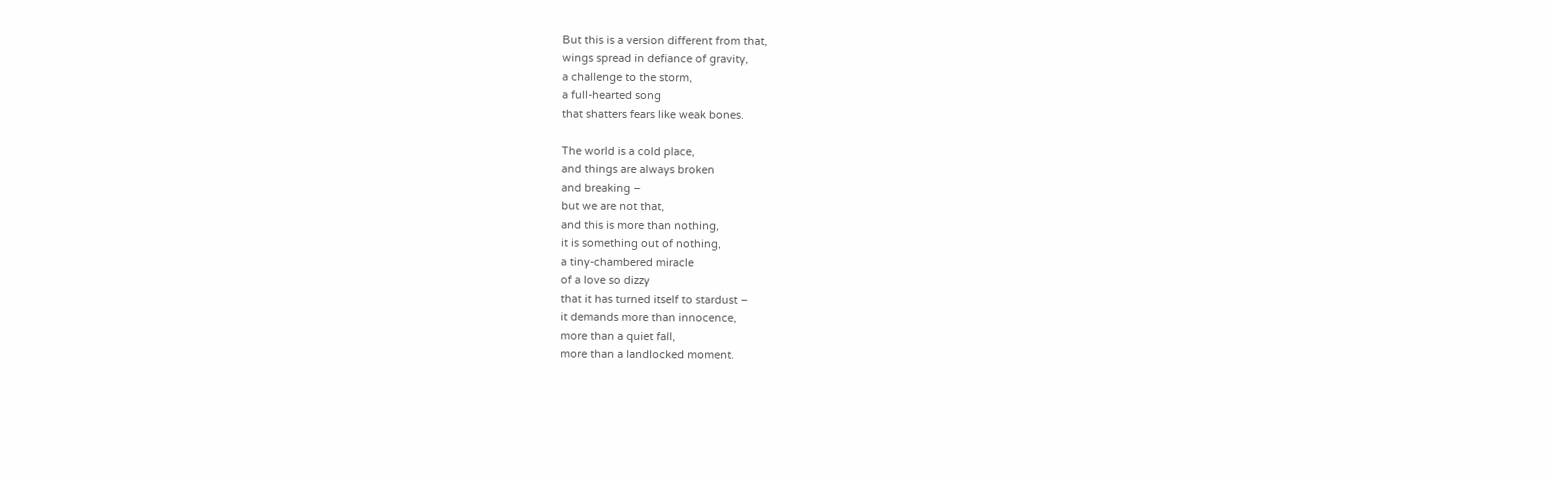But this is a version different from that,
wings spread in defiance of gravity,
a challenge to the storm,
a full-hearted song
that shatters fears like weak bones.

The world is a cold place,
and things are always broken
and breaking –
but we are not that,
and this is more than nothing,
it is something out of nothing,
a tiny-chambered miracle
of a love so dizzy
that it has turned itself to stardust –
it demands more than innocence,
more than a quiet fall,
more than a landlocked moment.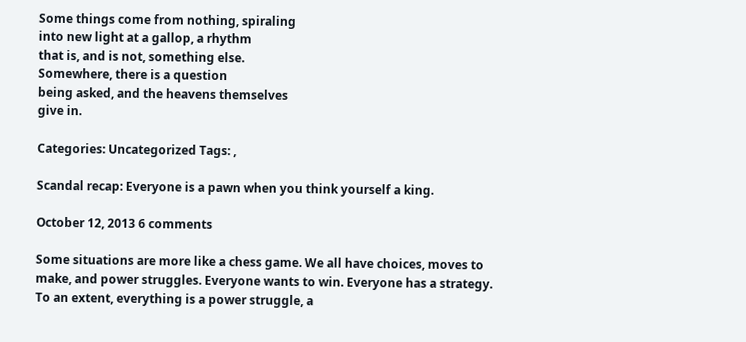Some things come from nothing, spiraling
into new light at a gallop, a rhythm
that is, and is not, something else.
Somewhere, there is a question
being asked, and the heavens themselves
give in.

Categories: Uncategorized Tags: ,

Scandal recap: Everyone is a pawn when you think yourself a king.

October 12, 2013 6 comments

Some situations are more like a chess game. We all have choices, moves to make, and power struggles. Everyone wants to win. Everyone has a strategy. To an extent, everything is a power struggle, a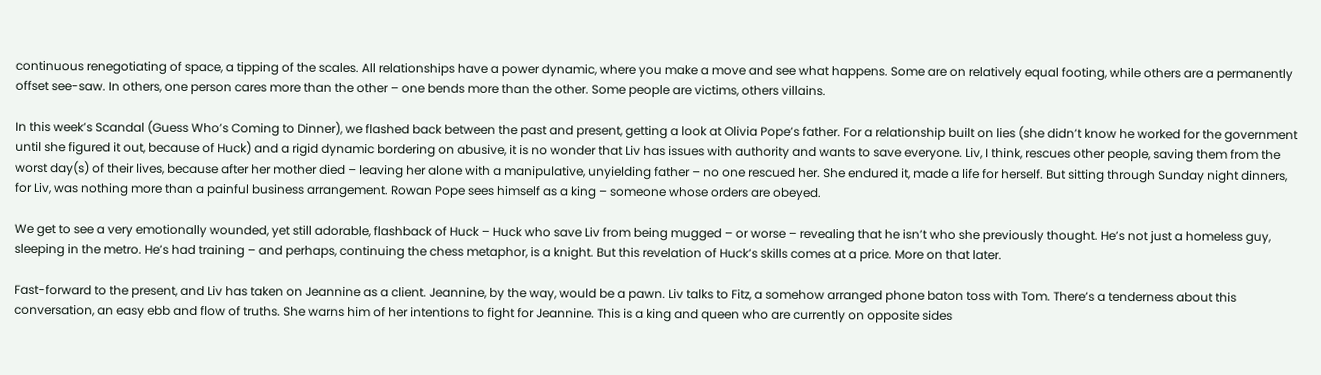continuous renegotiating of space, a tipping of the scales. All relationships have a power dynamic, where you make a move and see what happens. Some are on relatively equal footing, while others are a permanently offset see-saw. In others, one person cares more than the other – one bends more than the other. Some people are victims, others villains.

In this week’s Scandal (Guess Who’s Coming to Dinner), we flashed back between the past and present, getting a look at Olivia Pope’s father. For a relationship built on lies (she didn’t know he worked for the government until she figured it out, because of Huck) and a rigid dynamic bordering on abusive, it is no wonder that Liv has issues with authority and wants to save everyone. Liv, I think, rescues other people, saving them from the worst day(s) of their lives, because after her mother died – leaving her alone with a manipulative, unyielding father – no one rescued her. She endured it, made a life for herself. But sitting through Sunday night dinners, for Liv, was nothing more than a painful business arrangement. Rowan Pope sees himself as a king – someone whose orders are obeyed.

We get to see a very emotionally wounded, yet still adorable, flashback of Huck – Huck who save Liv from being mugged – or worse – revealing that he isn’t who she previously thought. He’s not just a homeless guy, sleeping in the metro. He’s had training – and perhaps, continuing the chess metaphor, is a knight. But this revelation of Huck’s skills comes at a price. More on that later.

Fast-forward to the present, and Liv has taken on Jeannine as a client. Jeannine, by the way, would be a pawn. Liv talks to Fitz, a somehow arranged phone baton toss with Tom. There’s a tenderness about this conversation, an easy ebb and flow of truths. She warns him of her intentions to fight for Jeannine. This is a king and queen who are currently on opposite sides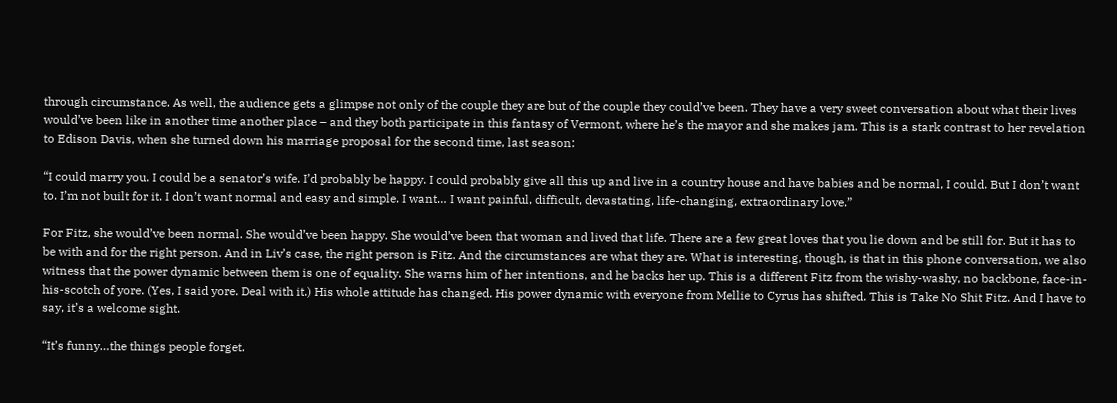through circumstance. As well, the audience gets a glimpse not only of the couple they are but of the couple they could’ve been. They have a very sweet conversation about what their lives would’ve been like in another time another place – and they both participate in this fantasy of Vermont, where he’s the mayor and she makes jam. This is a stark contrast to her revelation to Edison Davis, when she turned down his marriage proposal for the second time, last season:

“I could marry you. I could be a senator’s wife. I’d probably be happy. I could probably give all this up and live in a country house and have babies and be normal, I could. But I don’t want to. I’m not built for it. I don’t want normal and easy and simple. I want… I want painful, difficult, devastating, life-changing, extraordinary love.”

For Fitz, she would’ve been normal. She would’ve been happy. She would’ve been that woman and lived that life. There are a few great loves that you lie down and be still for. But it has to be with and for the right person. And in Liv’s case, the right person is Fitz. And the circumstances are what they are. What is interesting, though, is that in this phone conversation, we also witness that the power dynamic between them is one of equality. She warns him of her intentions, and he backs her up. This is a different Fitz from the wishy-washy, no backbone, face-in-his-scotch of yore. (Yes, I said yore. Deal with it.) His whole attitude has changed. His power dynamic with everyone from Mellie to Cyrus has shifted. This is Take No Shit Fitz. And I have to say, it’s a welcome sight.

“It’s funny…the things people forget.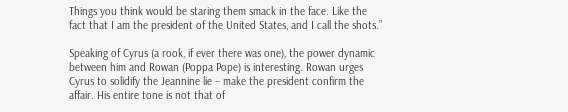Things you think would be staring them smack in the face. Like the fact that I am the president of the United States, and I call the shots.”

Speaking of Cyrus (a rook, if ever there was one), the power dynamic between him and Rowan (Poppa Pope) is interesting. Rowan urges Cyrus to solidify the Jeannine lie – make the president confirm the affair. His entire tone is not that of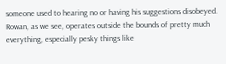someone used to hearing no or having his suggestions disobeyed. Rowan, as we see, operates outside the bounds of pretty much everything, especially pesky things like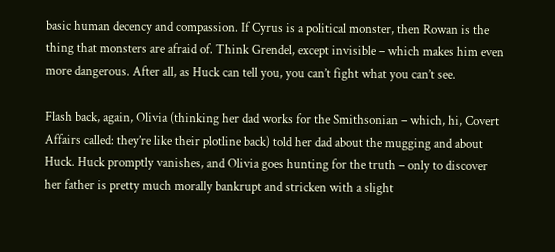basic human decency and compassion. If Cyrus is a political monster, then Rowan is the thing that monsters are afraid of. Think Grendel, except invisible – which makes him even more dangerous. After all, as Huck can tell you, you can’t fight what you can’t see.

Flash back, again, Olivia (thinking her dad works for the Smithsonian – which, hi, Covert Affairs called: they’re like their plotline back) told her dad about the mugging and about Huck. Huck promptly vanishes, and Olivia goes hunting for the truth – only to discover her father is pretty much morally bankrupt and stricken with a slight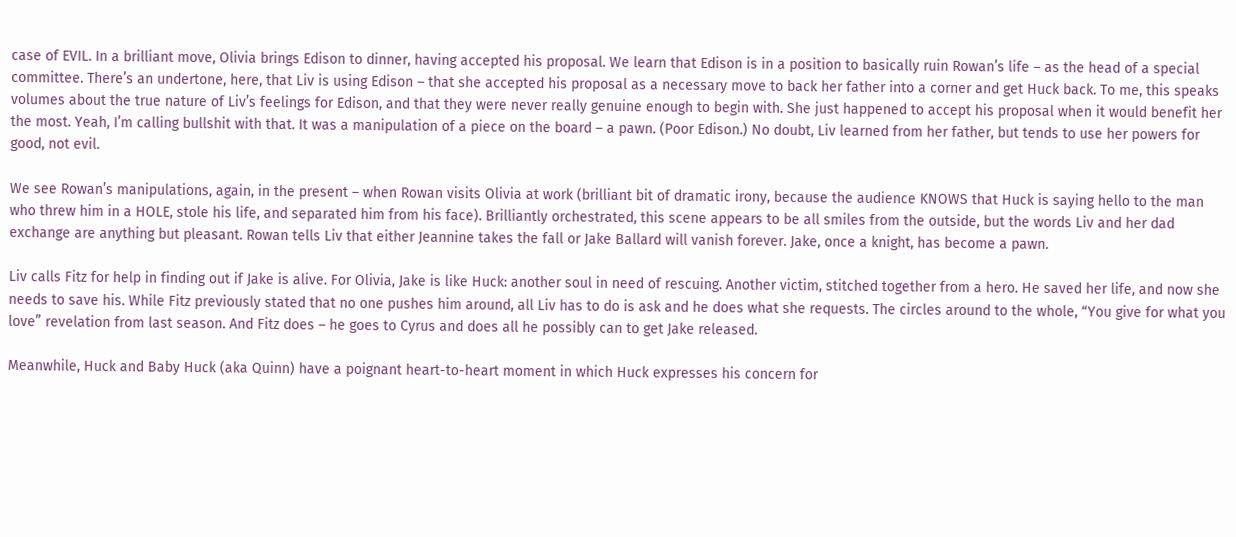case of EVIL. In a brilliant move, Olivia brings Edison to dinner, having accepted his proposal. We learn that Edison is in a position to basically ruin Rowan’s life – as the head of a special committee. There’s an undertone, here, that Liv is using Edison – that she accepted his proposal as a necessary move to back her father into a corner and get Huck back. To me, this speaks volumes about the true nature of Liv’s feelings for Edison, and that they were never really genuine enough to begin with. She just happened to accept his proposal when it would benefit her the most. Yeah, I’m calling bullshit with that. It was a manipulation of a piece on the board – a pawn. (Poor Edison.) No doubt, Liv learned from her father, but tends to use her powers for good, not evil.

We see Rowan’s manipulations, again, in the present – when Rowan visits Olivia at work (brilliant bit of dramatic irony, because the audience KNOWS that Huck is saying hello to the man who threw him in a HOLE, stole his life, and separated him from his face). Brilliantly orchestrated, this scene appears to be all smiles from the outside, but the words Liv and her dad exchange are anything but pleasant. Rowan tells Liv that either Jeannine takes the fall or Jake Ballard will vanish forever. Jake, once a knight, has become a pawn.

Liv calls Fitz for help in finding out if Jake is alive. For Olivia, Jake is like Huck: another soul in need of rescuing. Another victim, stitched together from a hero. He saved her life, and now she needs to save his. While Fitz previously stated that no one pushes him around, all Liv has to do is ask and he does what she requests. The circles around to the whole, “You give for what you love” revelation from last season. And Fitz does – he goes to Cyrus and does all he possibly can to get Jake released.

Meanwhile, Huck and Baby Huck (aka Quinn) have a poignant heart-to-heart moment in which Huck expresses his concern for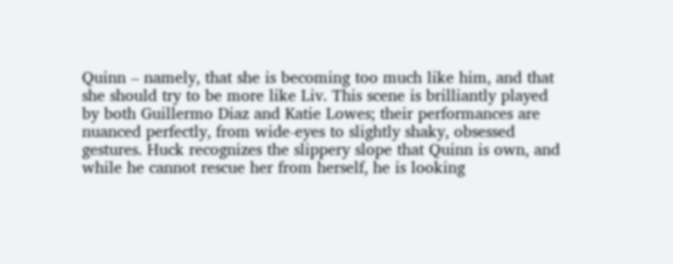Quinn – namely, that she is becoming too much like him, and that she should try to be more like Liv. This scene is brilliantly played by both Guillermo Diaz and Katie Lowes; their performances are nuanced perfectly, from wide-eyes to slightly shaky, obsessed gestures. Huck recognizes the slippery slope that Quinn is own, and while he cannot rescue her from herself, he is looking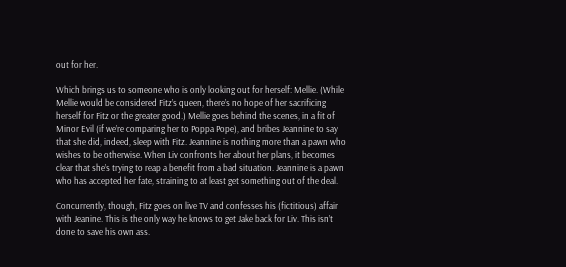out for her.

Which brings us to someone who is only looking out for herself: Mellie. (While Mellie would be considered Fitz’s queen, there’s no hope of her sacrificing herself for Fitz or the greater good.) Mellie goes behind the scenes, in a fit of Minor Evil (if we’re comparing her to Poppa Pope), and bribes Jeannine to say that she did, indeed, sleep with Fitz. Jeannine is nothing more than a pawn who wishes to be otherwise. When Liv confronts her about her plans, it becomes clear that she’s trying to reap a benefit from a bad situation. Jeannine is a pawn who has accepted her fate, straining to at least get something out of the deal.

Concurrently, though, Fitz goes on live TV and confesses his (fictitious) affair with Jeanine. This is the only way he knows to get Jake back for Liv. This isn’t done to save his own ass.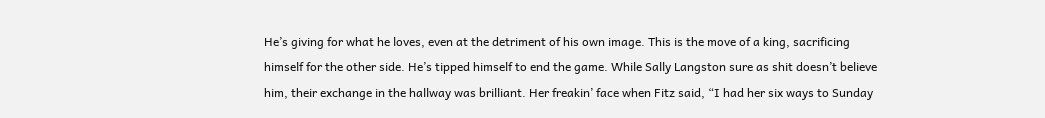He’s giving for what he loves, even at the detriment of his own image. This is the move of a king, sacrificing himself for the other side. He’s tipped himself to end the game. While Sally Langston sure as shit doesn’t believe him, their exchange in the hallway was brilliant. Her freakin’ face when Fitz said, “I had her six ways to Sunday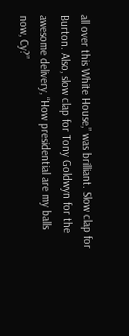all over this White House,” was brilliant. Slow clap for Burton. Also, slow clap for Tony Goldwyn for the awesome delivery, “How presidential are my balls now, Cy?”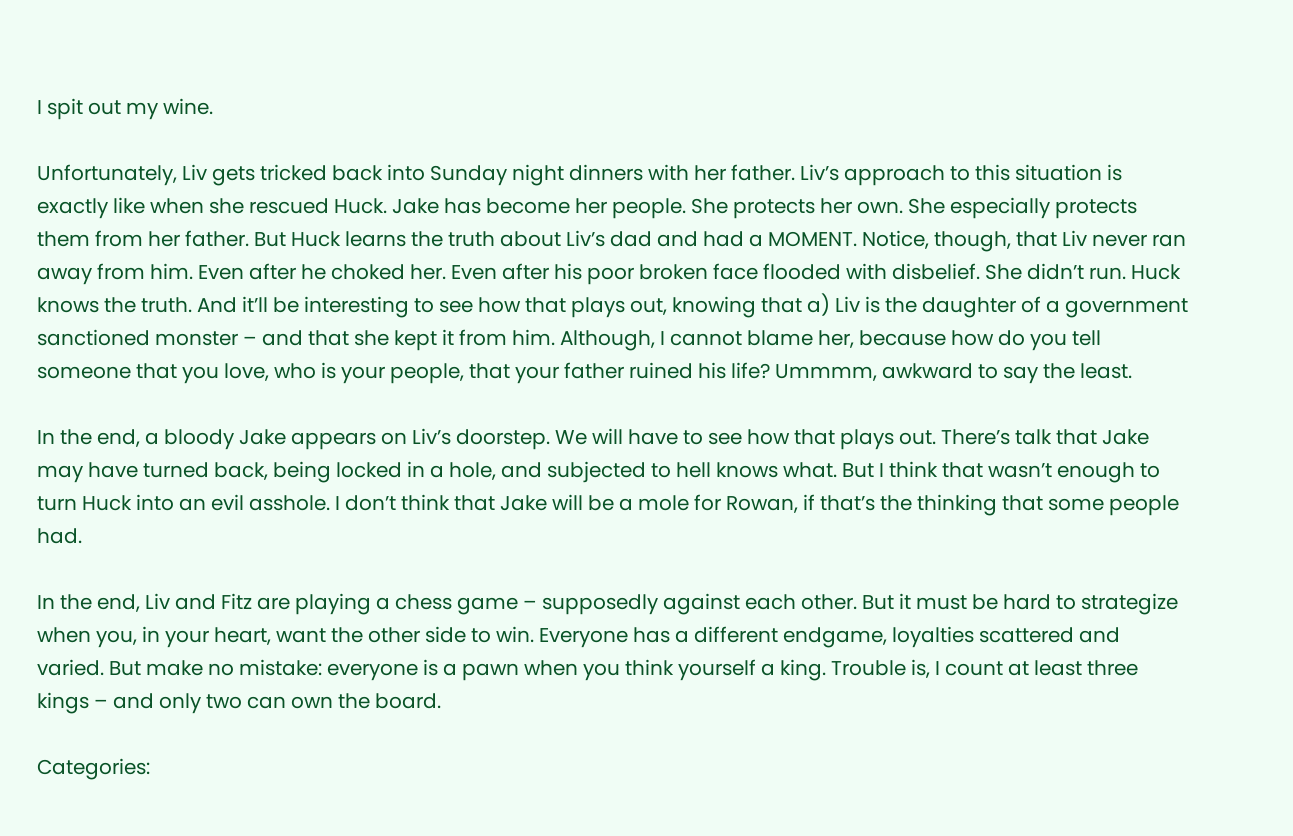I spit out my wine.

Unfortunately, Liv gets tricked back into Sunday night dinners with her father. Liv’s approach to this situation is exactly like when she rescued Huck. Jake has become her people. She protects her own. She especially protects them from her father. But Huck learns the truth about Liv’s dad and had a MOMENT. Notice, though, that Liv never ran away from him. Even after he choked her. Even after his poor broken face flooded with disbelief. She didn’t run. Huck knows the truth. And it’ll be interesting to see how that plays out, knowing that a) Liv is the daughter of a government sanctioned monster – and that she kept it from him. Although, I cannot blame her, because how do you tell someone that you love, who is your people, that your father ruined his life? Ummmm, awkward to say the least.

In the end, a bloody Jake appears on Liv’s doorstep. We will have to see how that plays out. There’s talk that Jake may have turned back, being locked in a hole, and subjected to hell knows what. But I think that wasn’t enough to turn Huck into an evil asshole. I don’t think that Jake will be a mole for Rowan, if that’s the thinking that some people had.

In the end, Liv and Fitz are playing a chess game – supposedly against each other. But it must be hard to strategize when you, in your heart, want the other side to win. Everyone has a different endgame, loyalties scattered and varied. But make no mistake: everyone is a pawn when you think yourself a king. Trouble is, I count at least three kings – and only two can own the board.

Categories: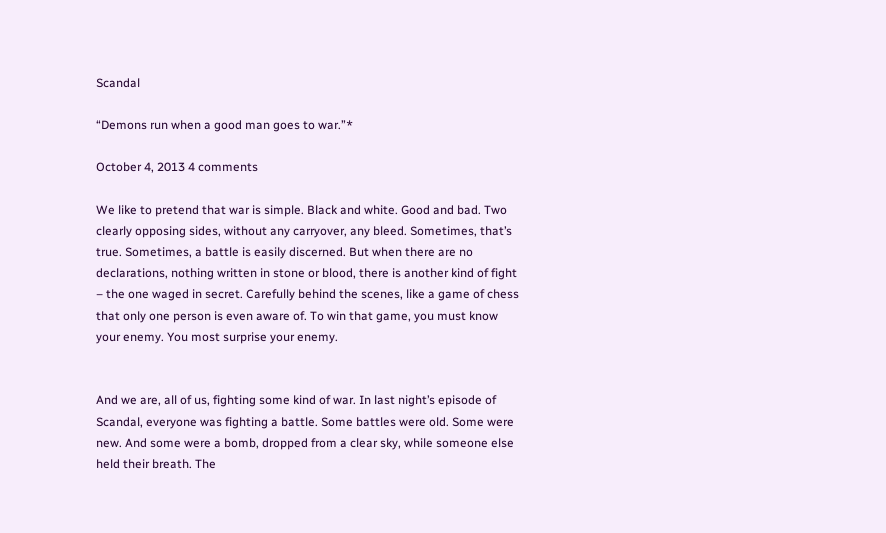Scandal

“Demons run when a good man goes to war.”*

October 4, 2013 4 comments

We like to pretend that war is simple. Black and white. Good and bad. Two clearly opposing sides, without any carryover, any bleed. Sometimes, that’s true. Sometimes, a battle is easily discerned. But when there are no declarations, nothing written in stone or blood, there is another kind of fight – the one waged in secret. Carefully behind the scenes, like a game of chess that only one person is even aware of. To win that game, you must know your enemy. You most surprise your enemy.


And we are, all of us, fighting some kind of war. In last night’s episode of Scandal, everyone was fighting a battle. Some battles were old. Some were new. And some were a bomb, dropped from a clear sky, while someone else held their breath. The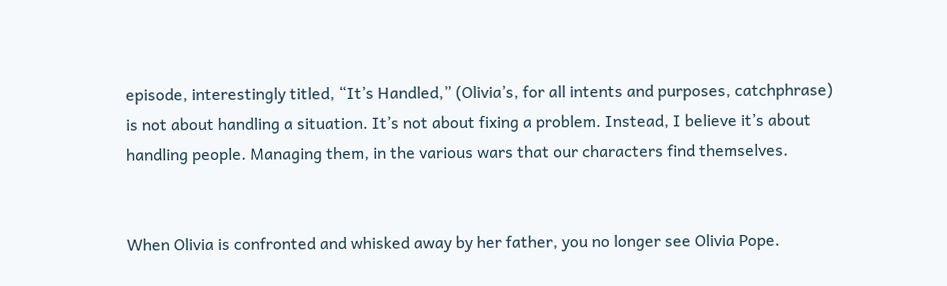episode, interestingly titled, “It’s Handled,” (Olivia’s, for all intents and purposes, catchphrase) is not about handling a situation. It’s not about fixing a problem. Instead, I believe it’s about handling people. Managing them, in the various wars that our characters find themselves.


When Olivia is confronted and whisked away by her father, you no longer see Olivia Pope.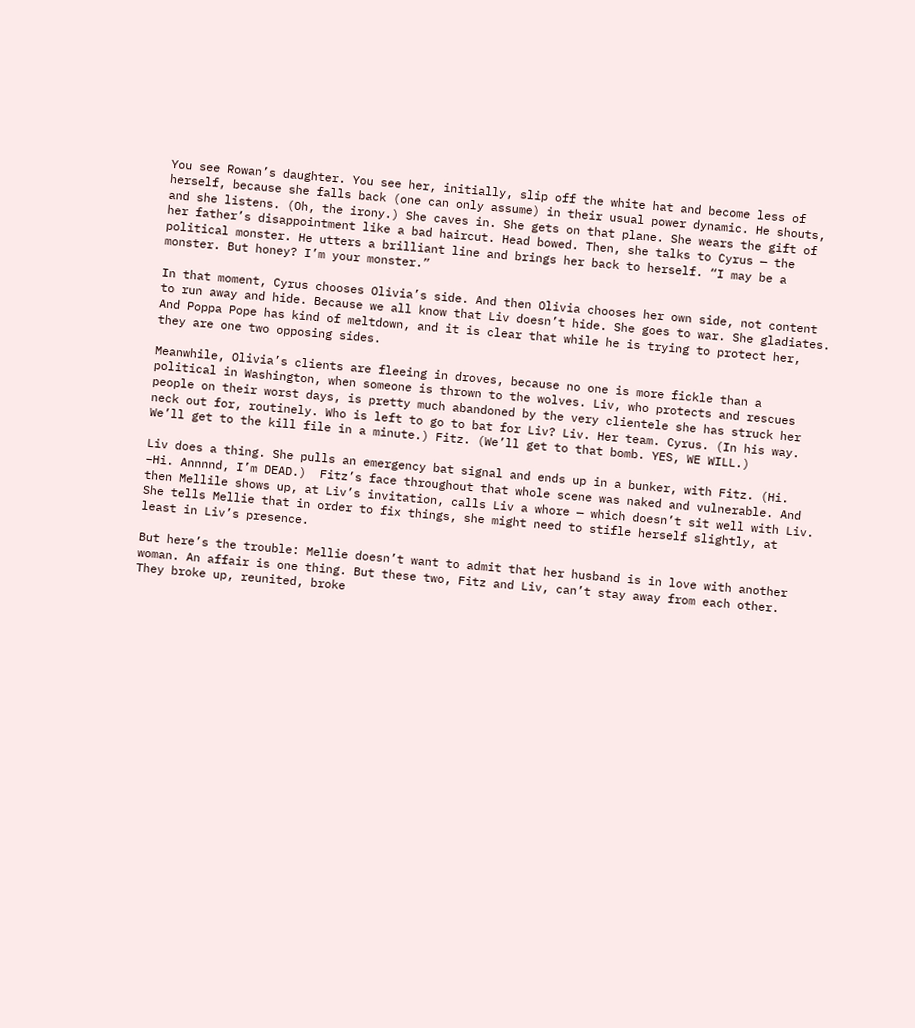You see Rowan’s daughter. You see her, initially, slip off the white hat and become less of herself, because she falls back (one can only assume) in their usual power dynamic. He shouts, and she listens. (Oh, the irony.) She caves in. She gets on that plane. She wears the gift of her father’s disappointment like a bad haircut. Head bowed. Then, she talks to Cyrus — the political monster. He utters a brilliant line and brings her back to herself. “I may be a monster. But honey? I’m your monster.”

In that moment, Cyrus chooses Olivia’s side. And then Olivia chooses her own side, not content to run away and hide. Because we all know that Liv doesn’t hide. She goes to war. She gladiates. And Poppa Pope has kind of meltdown, and it is clear that while he is trying to protect her, they are one two opposing sides.

Meanwhile, Olivia’s clients are fleeing in droves, because no one is more fickle than a political in Washington, when someone is thrown to the wolves. Liv, who protects and rescues people on their worst days, is pretty much abandoned by the very clientele she has struck her neck out for, routinely. Who is left to go to bat for Liv? Liv. Her team. Cyrus. (In his way. We’ll get to the kill file in a minute.) Fitz. (We’ll get to that bomb. YES, WE WILL.)

Liv does a thing. She pulls an emergency bat signal and ends up in a bunker, with Fitz. (Hi. –Hi. Annnnd, I’m DEAD.)  Fitz’s face throughout that whole scene was naked and vulnerable. And then Mellile shows up, at Liv’s invitation, calls Liv a whore — which doesn’t sit well with Liv. She tells Mellie that in order to fix things, she might need to stifle herself slightly, at least in Liv’s presence.

But here’s the trouble: Mellie doesn’t want to admit that her husband is in love with another woman. An affair is one thing. But these two, Fitz and Liv, can’t stay away from each other. They broke up, reunited, broke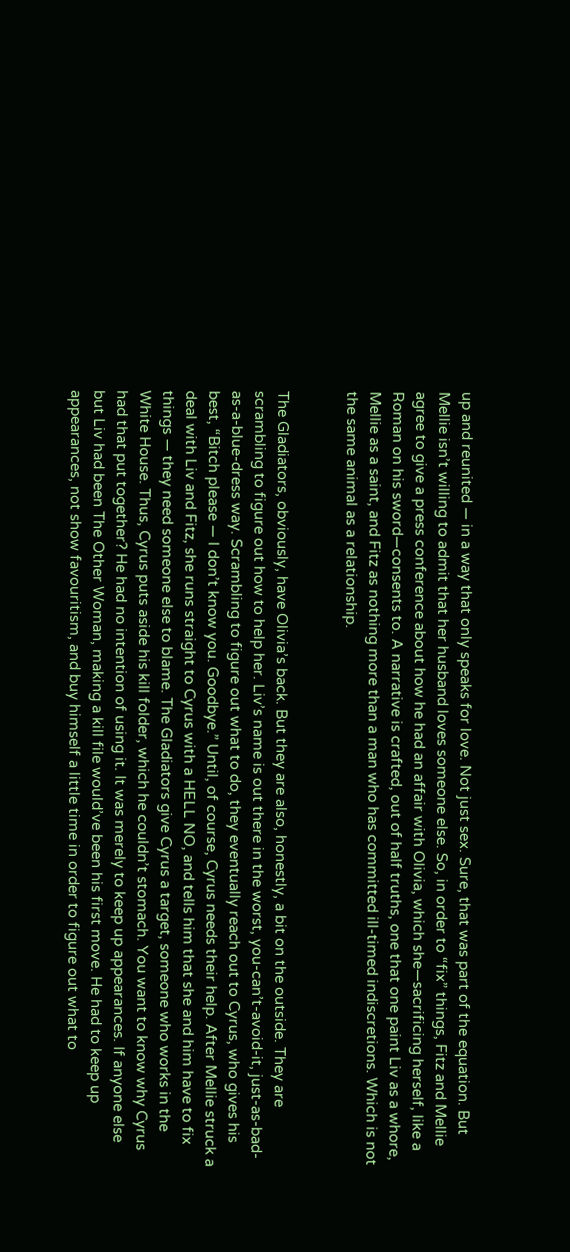up and reunited — in a way that only speaks for love. Not just sex. Sure, that was part of the equation. But Mellie isn’t willing to admit that her husband loves someone else. So, in order to “fix” things, Fitz and Mellie agree to give a press conference about how he had an affair with Olivia, which she—sacrificing herself, like a Roman on his sword—consents to. A narrative is crafted, out of half truths, one that one paint Liv as a whore, Mellie as a saint, and Fitz as nothing more than a man who has committed ill-timed indiscretions. Which is not the same animal as a relationship.


The Gladiators, obviously, have Olivia’s back. But they are also, honestly, a bit on the outside. They are scrambling to figure out how to help her. Liv’s name is out there in the worst, you-can’t-avoid-it, just-as-bad-as-a-blue-dress way. Scrambling to figure out what to do, they eventually reach out to Cyrus, who gives his best, “Bitch please — I don’t know you. Goodbye.” Until, of course, Cyrus needs their help. After Mellie struck a deal with Liv and Fitz, she runs straight to Cyrus with a HELL NO, and tells him that she and him have to fix things — they need someone else to blame. The Gladiators give Cyrus a target, someone who works in the White House. Thus, Cyrus puts aside his kill folder, which he couldn’t stomach. You want to know why Cyrus had that put together? He had no intention of using it. It was merely to keep up appearances. If anyone else but Liv had been The Other Woman, making a kill file would’ve been his first move. He had to keep up appearances, not show favouritism, and buy himself a little time in order to figure out what to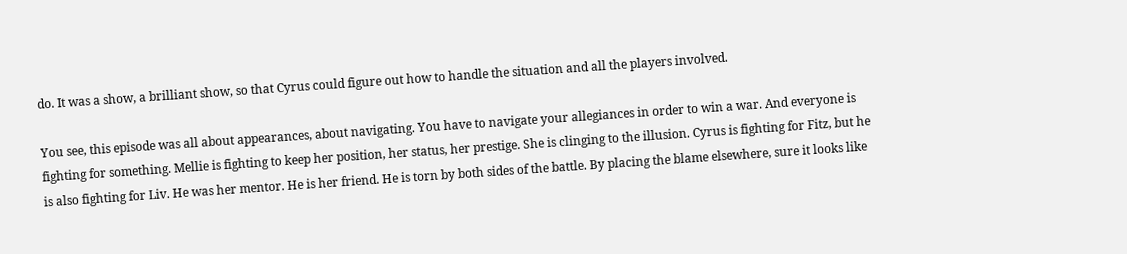do. It was a show, a brilliant show, so that Cyrus could figure out how to handle the situation and all the players involved.

You see, this episode was all about appearances, about navigating. You have to navigate your allegiances in order to win a war. And everyone is fighting for something. Mellie is fighting to keep her position, her status, her prestige. She is clinging to the illusion. Cyrus is fighting for Fitz, but he is also fighting for Liv. He was her mentor. He is her friend. He is torn by both sides of the battle. By placing the blame elsewhere, sure it looks like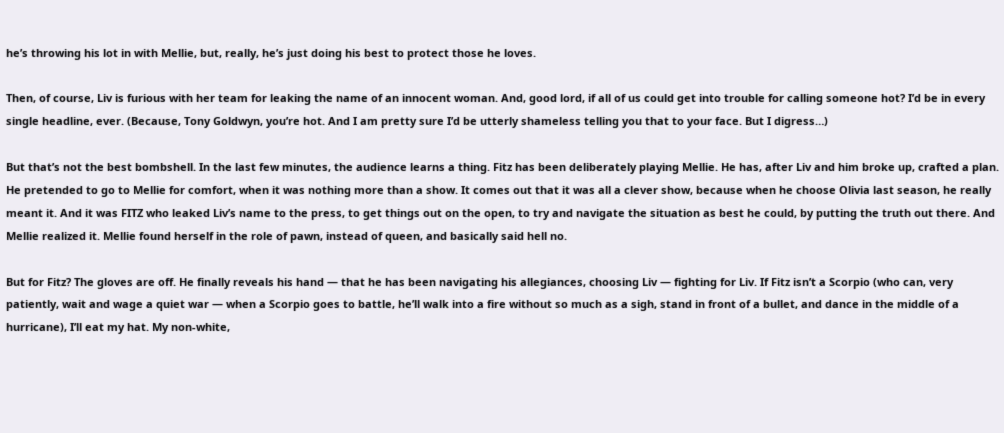he’s throwing his lot in with Mellie, but, really, he’s just doing his best to protect those he loves.

Then, of course, Liv is furious with her team for leaking the name of an innocent woman. And, good lord, if all of us could get into trouble for calling someone hot? I’d be in every single headline, ever. (Because, Tony Goldwyn, you’re hot. And I am pretty sure I’d be utterly shameless telling you that to your face. But I digress…)

But that’s not the best bombshell. In the last few minutes, the audience learns a thing. Fitz has been deliberately playing Mellie. He has, after Liv and him broke up, crafted a plan. He pretended to go to Mellie for comfort, when it was nothing more than a show. It comes out that it was all a clever show, because when he choose Olivia last season, he really meant it. And it was FITZ who leaked Liv’s name to the press, to get things out on the open, to try and navigate the situation as best he could, by putting the truth out there. And Mellie realized it. Mellie found herself in the role of pawn, instead of queen, and basically said hell no.

But for Fitz? The gloves are off. He finally reveals his hand — that he has been navigating his allegiances, choosing Liv — fighting for Liv. If Fitz isn’t a Scorpio (who can, very patiently, wait and wage a quiet war — when a Scorpio goes to battle, he’ll walk into a fire without so much as a sigh, stand in front of a bullet, and dance in the middle of a hurricane), I’ll eat my hat. My non-white,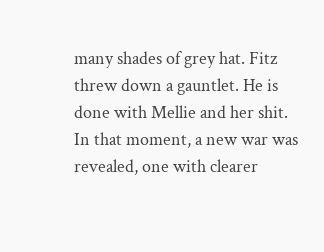many shades of grey hat. Fitz threw down a gauntlet. He is done with Mellie and her shit. In that moment, a new war was revealed, one with clearer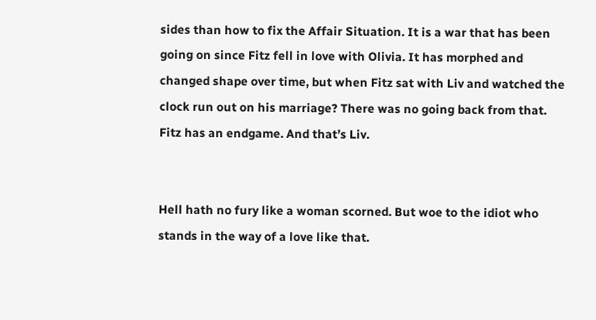sides than how to fix the Affair Situation. It is a war that has been going on since Fitz fell in love with Olivia. It has morphed and changed shape over time, but when Fitz sat with Liv and watched the clock run out on his marriage? There was no going back from that. Fitz has an endgame. And that’s Liv.


Hell hath no fury like a woman scorned. But woe to the idiot who stands in the way of a love like that.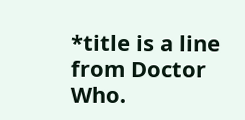*title is a line from Doctor Who.